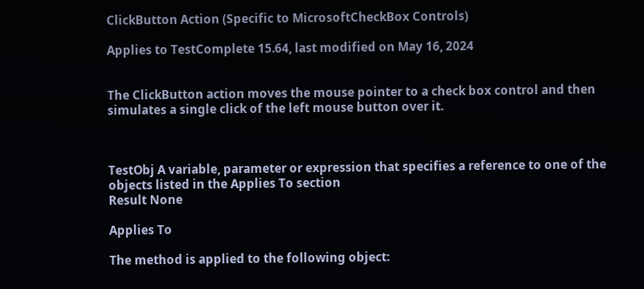ClickButton Action (Specific to MicrosoftCheckBox Controls)

Applies to TestComplete 15.64, last modified on May 16, 2024


The ClickButton action moves the mouse pointer to a check box control and then simulates a single click of the left mouse button over it.



TestObj A variable, parameter or expression that specifies a reference to one of the objects listed in the Applies To section
Result None

Applies To

The method is applied to the following object: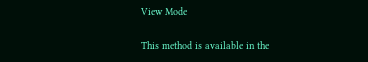View Mode

This method is available in the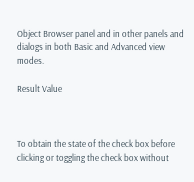Object Browser panel and in other panels and dialogs in both Basic and Advanced view modes.

Result Value



To obtain the state of the check box before clicking or toggling the check box without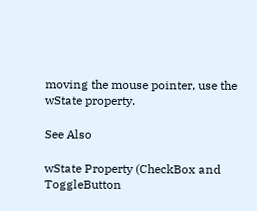moving the mouse pointer, use the wState property.

See Also

wState Property (CheckBox and ToggleButton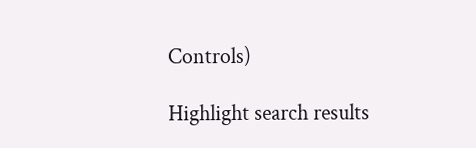Controls)

Highlight search results